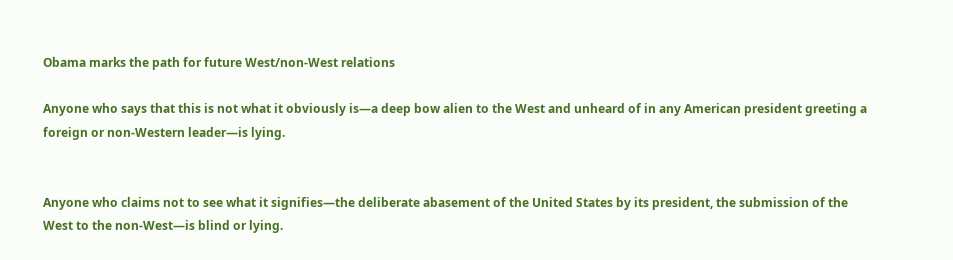Obama marks the path for future West/non-West relations

Anyone who says that this is not what it obviously is—a deep bow alien to the West and unheard of in any American president greeting a foreign or non-Western leader—is lying.


Anyone who claims not to see what it signifies—the deliberate abasement of the United States by its president, the submission of the West to the non-West—is blind or lying.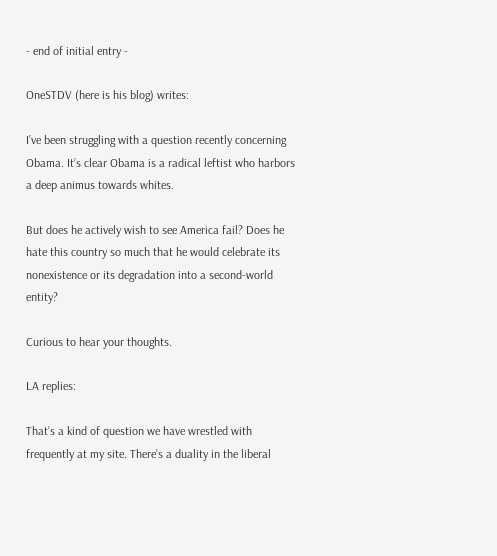- end of initial entry -

OneSTDV (here is his blog) writes:

I’ve been struggling with a question recently concerning Obama. It’s clear Obama is a radical leftist who harbors a deep animus towards whites.

But does he actively wish to see America fail? Does he hate this country so much that he would celebrate its nonexistence or its degradation into a second-world entity?

Curious to hear your thoughts.

LA replies:

That’s a kind of question we have wrestled with frequently at my site. There’s a duality in the liberal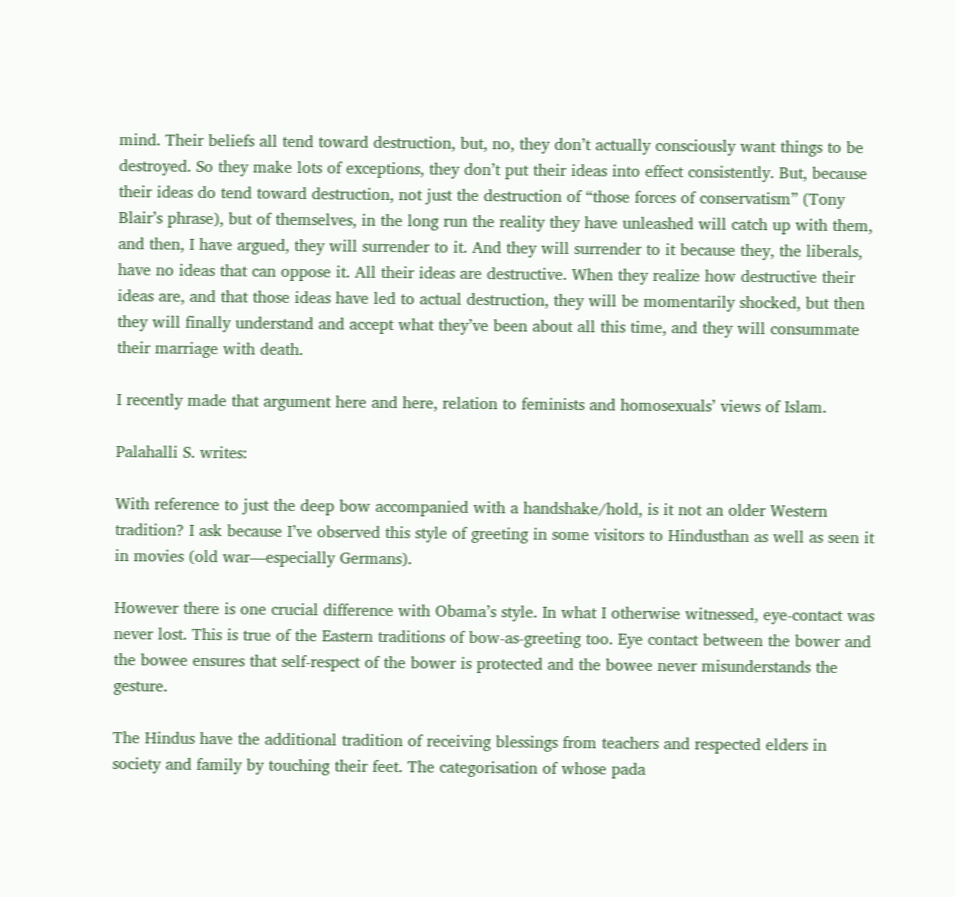mind. Their beliefs all tend toward destruction, but, no, they don’t actually consciously want things to be destroyed. So they make lots of exceptions, they don’t put their ideas into effect consistently. But, because their ideas do tend toward destruction, not just the destruction of “those forces of conservatism” (Tony Blair’s phrase), but of themselves, in the long run the reality they have unleashed will catch up with them, and then, I have argued, they will surrender to it. And they will surrender to it because they, the liberals, have no ideas that can oppose it. All their ideas are destructive. When they realize how destructive their ideas are, and that those ideas have led to actual destruction, they will be momentarily shocked, but then they will finally understand and accept what they’ve been about all this time, and they will consummate their marriage with death.

I recently made that argument here and here, relation to feminists and homosexuals’ views of Islam.

Palahalli S. writes:

With reference to just the deep bow accompanied with a handshake/hold, is it not an older Western tradition? I ask because I’ve observed this style of greeting in some visitors to Hindusthan as well as seen it in movies (old war—especially Germans).

However there is one crucial difference with Obama’s style. In what I otherwise witnessed, eye-contact was never lost. This is true of the Eastern traditions of bow-as-greeting too. Eye contact between the bower and the bowee ensures that self-respect of the bower is protected and the bowee never misunderstands the gesture.

The Hindus have the additional tradition of receiving blessings from teachers and respected elders in society and family by touching their feet. The categorisation of whose pada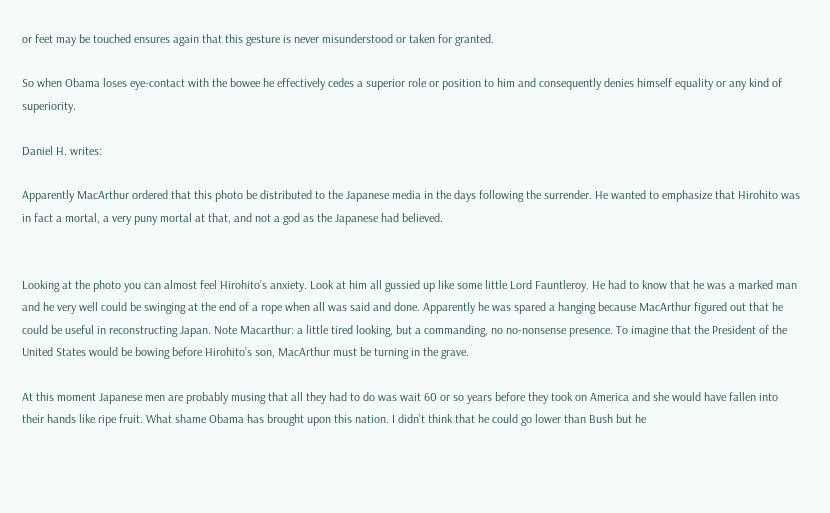or feet may be touched ensures again that this gesture is never misunderstood or taken for granted.

So when Obama loses eye-contact with the bowee he effectively cedes a superior role or position to him and consequently denies himself equality or any kind of superiority.

Daniel H. writes:

Apparently MacArthur ordered that this photo be distributed to the Japanese media in the days following the surrender. He wanted to emphasize that Hirohito was in fact a mortal, a very puny mortal at that, and not a god as the Japanese had believed.


Looking at the photo you can almost feel Hirohito’s anxiety. Look at him all gussied up like some little Lord Fauntleroy. He had to know that he was a marked man and he very well could be swinging at the end of a rope when all was said and done. Apparently he was spared a hanging because MacArthur figured out that he could be useful in reconstructing Japan. Note Macarthur: a little tired looking, but a commanding, no no-nonsense presence. To imagine that the President of the United States would be bowing before Hirohito’s son, MacArthur must be turning in the grave.

At this moment Japanese men are probably musing that all they had to do was wait 60 or so years before they took on America and she would have fallen into their hands like ripe fruit. What shame Obama has brought upon this nation. I didn’t think that he could go lower than Bush but he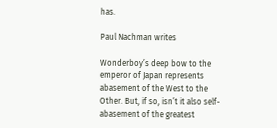has.

Paul Nachman writes

Wonderboy’s deep bow to the emperor of Japan represents abasement of the West to the Other. But, if so, isn’t it also self-abasement of the greatest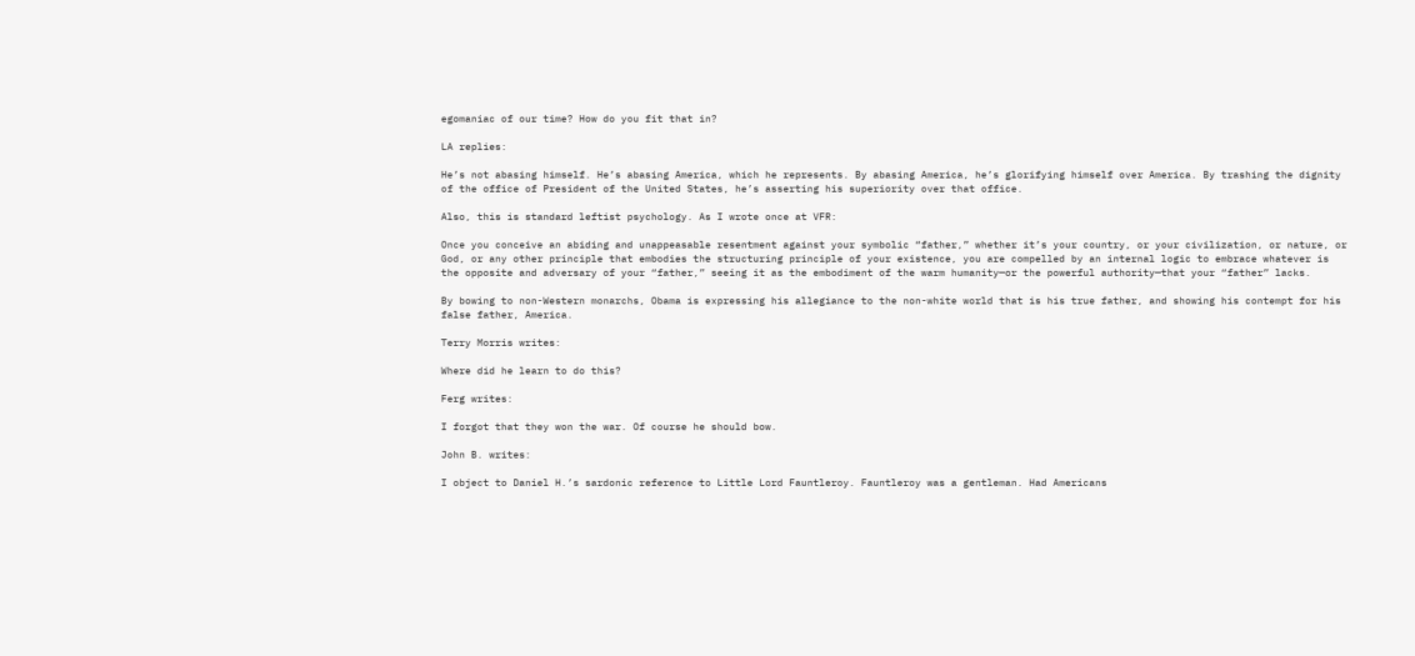egomaniac of our time? How do you fit that in?

LA replies:

He’s not abasing himself. He’s abasing America, which he represents. By abasing America, he’s glorifying himself over America. By trashing the dignity of the office of President of the United States, he’s asserting his superiority over that office.

Also, this is standard leftist psychology. As I wrote once at VFR:

Once you conceive an abiding and unappeasable resentment against your symbolic “father,” whether it’s your country, or your civilization, or nature, or God, or any other principle that embodies the structuring principle of your existence, you are compelled by an internal logic to embrace whatever is the opposite and adversary of your “father,” seeing it as the embodiment of the warm humanity—or the powerful authority—that your “father” lacks.

By bowing to non-Western monarchs, Obama is expressing his allegiance to the non-white world that is his true father, and showing his contempt for his false father, America.

Terry Morris writes:

Where did he learn to do this?

Ferg writes:

I forgot that they won the war. Of course he should bow.

John B. writes:

I object to Daniel H.’s sardonic reference to Little Lord Fauntleroy. Fauntleroy was a gentleman. Had Americans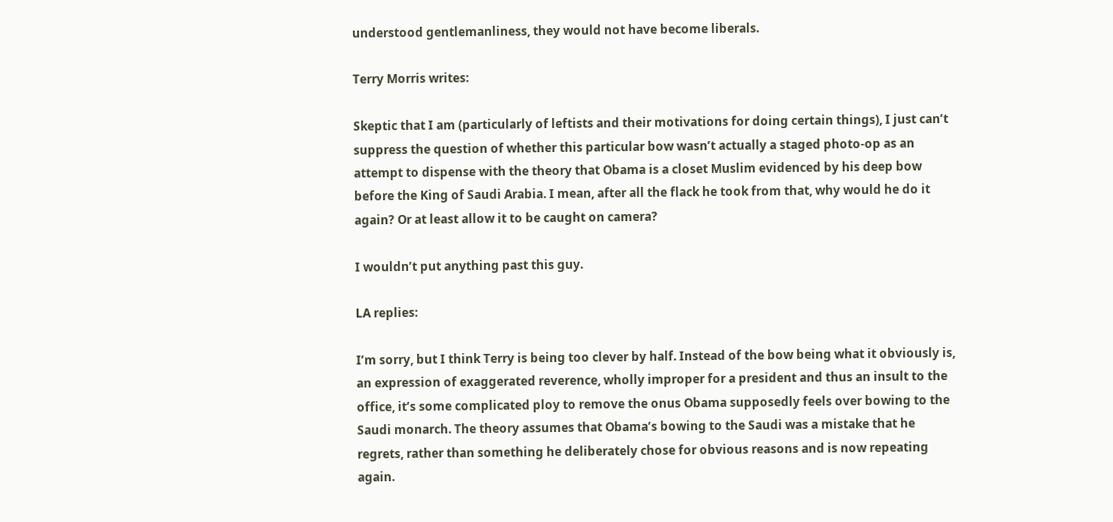understood gentlemanliness, they would not have become liberals.

Terry Morris writes:

Skeptic that I am (particularly of leftists and their motivations for doing certain things), I just can’t suppress the question of whether this particular bow wasn’t actually a staged photo-op as an attempt to dispense with the theory that Obama is a closet Muslim evidenced by his deep bow before the King of Saudi Arabia. I mean, after all the flack he took from that, why would he do it again? Or at least allow it to be caught on camera?

I wouldn’t put anything past this guy.

LA replies:

I’m sorry, but I think Terry is being too clever by half. Instead of the bow being what it obviously is, an expression of exaggerated reverence, wholly improper for a president and thus an insult to the office, it’s some complicated ploy to remove the onus Obama supposedly feels over bowing to the Saudi monarch. The theory assumes that Obama’s bowing to the Saudi was a mistake that he regrets, rather than something he deliberately chose for obvious reasons and is now repeating again.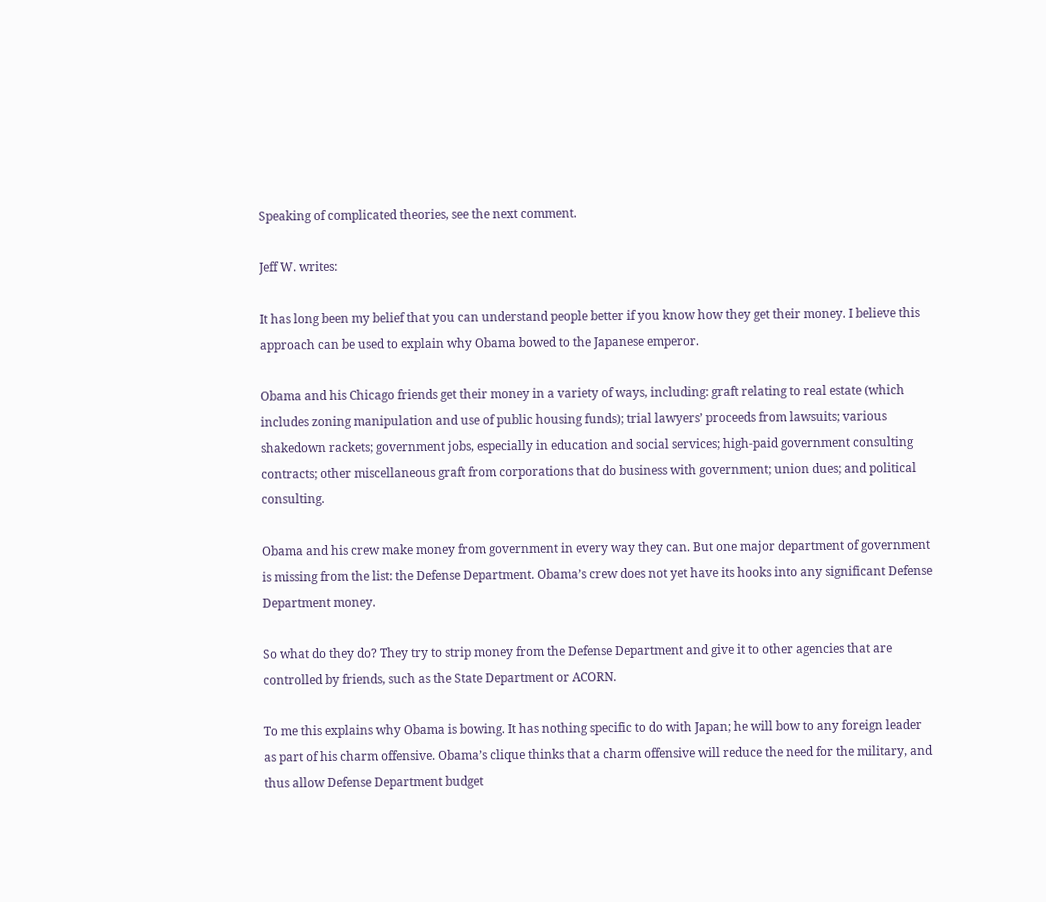Speaking of complicated theories, see the next comment.

Jeff W. writes:

It has long been my belief that you can understand people better if you know how they get their money. I believe this approach can be used to explain why Obama bowed to the Japanese emperor.

Obama and his Chicago friends get their money in a variety of ways, including: graft relating to real estate (which includes zoning manipulation and use of public housing funds); trial lawyers’ proceeds from lawsuits; various shakedown rackets; government jobs, especially in education and social services; high-paid government consulting contracts; other miscellaneous graft from corporations that do business with government; union dues; and political consulting.

Obama and his crew make money from government in every way they can. But one major department of government is missing from the list: the Defense Department. Obama’s crew does not yet have its hooks into any significant Defense Department money.

So what do they do? They try to strip money from the Defense Department and give it to other agencies that are controlled by friends, such as the State Department or ACORN.

To me this explains why Obama is bowing. It has nothing specific to do with Japan; he will bow to any foreign leader as part of his charm offensive. Obama’s clique thinks that a charm offensive will reduce the need for the military, and thus allow Defense Department budget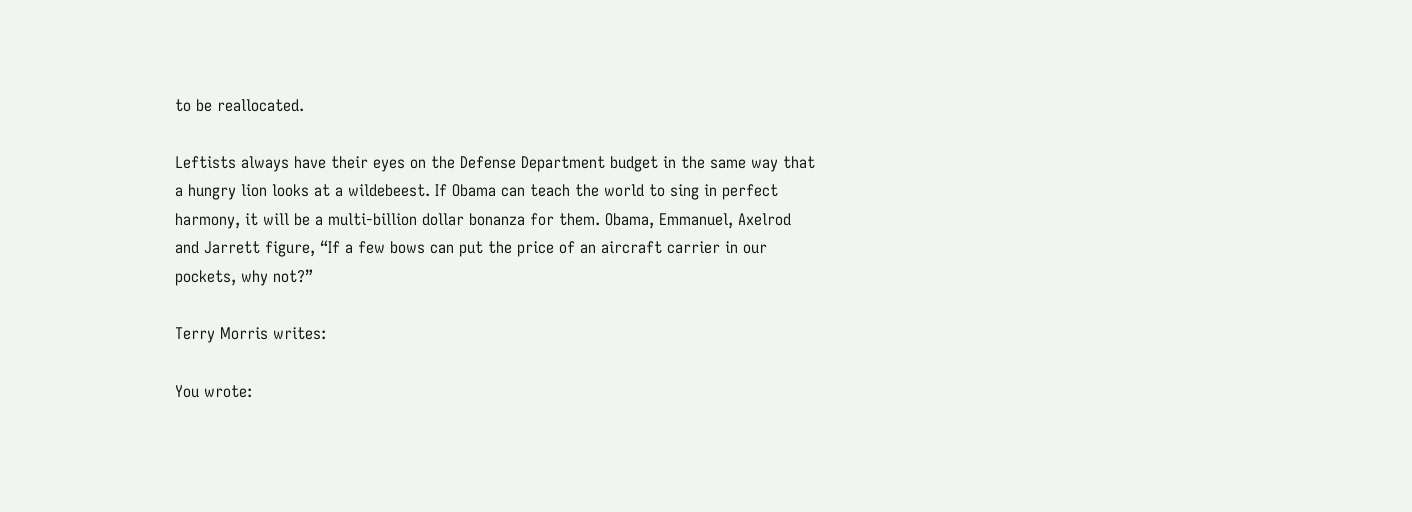to be reallocated.

Leftists always have their eyes on the Defense Department budget in the same way that a hungry lion looks at a wildebeest. If Obama can teach the world to sing in perfect harmony, it will be a multi-billion dollar bonanza for them. Obama, Emmanuel, Axelrod and Jarrett figure, “If a few bows can put the price of an aircraft carrier in our pockets, why not?”

Terry Morris writes:

You wrote: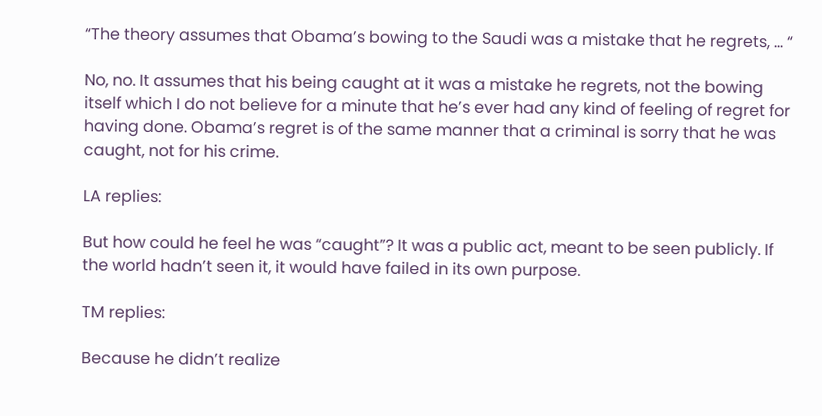“The theory assumes that Obama’s bowing to the Saudi was a mistake that he regrets, … “

No, no. It assumes that his being caught at it was a mistake he regrets, not the bowing itself which I do not believe for a minute that he’s ever had any kind of feeling of regret for having done. Obama’s regret is of the same manner that a criminal is sorry that he was caught, not for his crime.

LA replies:

But how could he feel he was “caught”? It was a public act, meant to be seen publicly. If the world hadn’t seen it, it would have failed in its own purpose.

TM replies:

Because he didn’t realize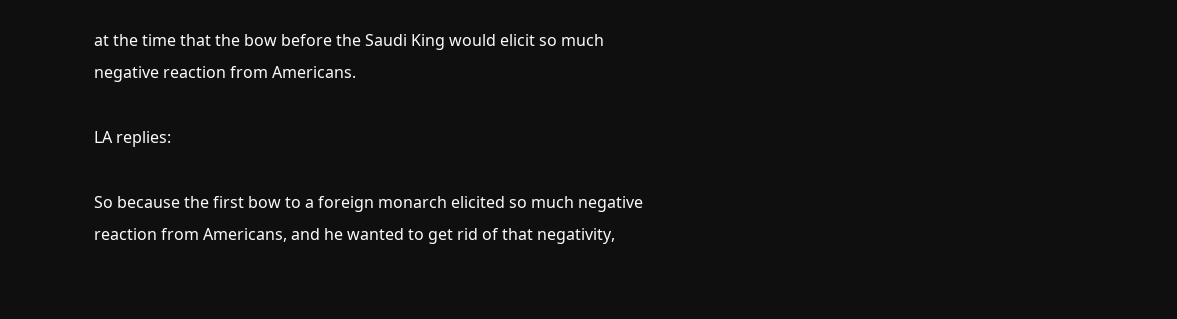at the time that the bow before the Saudi King would elicit so much negative reaction from Americans.

LA replies:

So because the first bow to a foreign monarch elicited so much negative reaction from Americans, and he wanted to get rid of that negativity,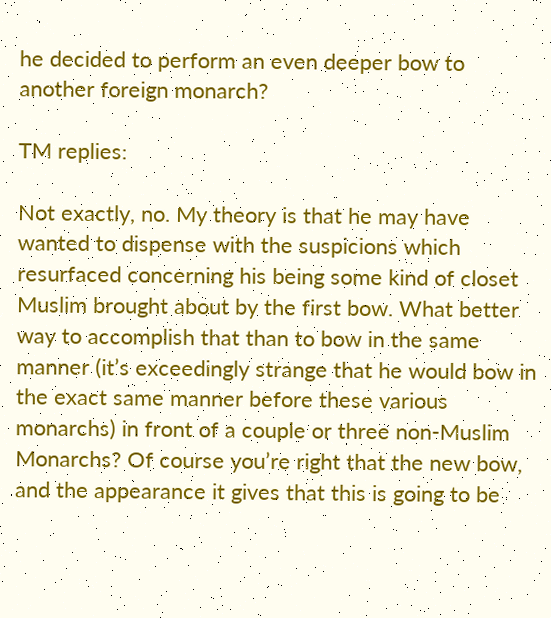he decided to perform an even deeper bow to another foreign monarch?

TM replies:

Not exactly, no. My theory is that he may have wanted to dispense with the suspicions which resurfaced concerning his being some kind of closet Muslim brought about by the first bow. What better way to accomplish that than to bow in the same manner (it’s exceedingly strange that he would bow in the exact same manner before these various monarchs) in front of a couple or three non-Muslim Monarchs? Of course you’re right that the new bow, and the appearance it gives that this is going to be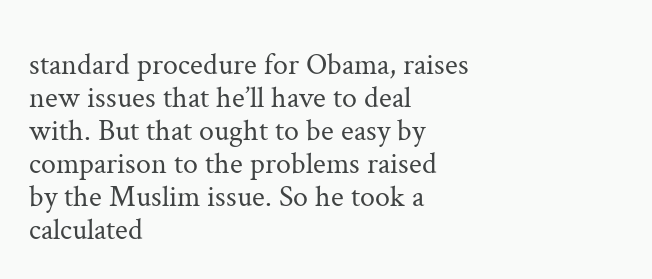standard procedure for Obama, raises new issues that he’ll have to deal with. But that ought to be easy by comparison to the problems raised by the Muslim issue. So he took a calculated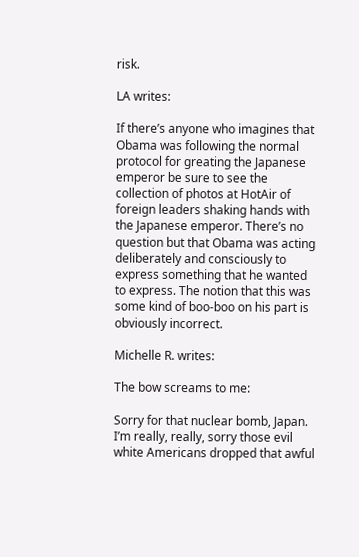risk.

LA writes:

If there’s anyone who imagines that Obama was following the normal protocol for greating the Japanese emperor be sure to see the collection of photos at HotAir of foreign leaders shaking hands with the Japanese emperor. There’s no question but that Obama was acting deliberately and consciously to express something that he wanted to express. The notion that this was some kind of boo-boo on his part is obviously incorrect.

Michelle R. writes:

The bow screams to me:

Sorry for that nuclear bomb, Japan. I’m really, really, sorry those evil white Americans dropped that awful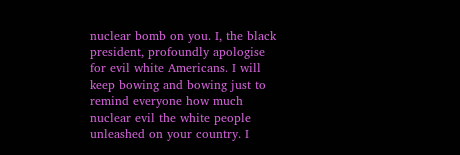nuclear bomb on you. I, the black president, profoundly apologise for evil white Americans. I will keep bowing and bowing just to remind everyone how much nuclear evil the white people unleashed on your country. I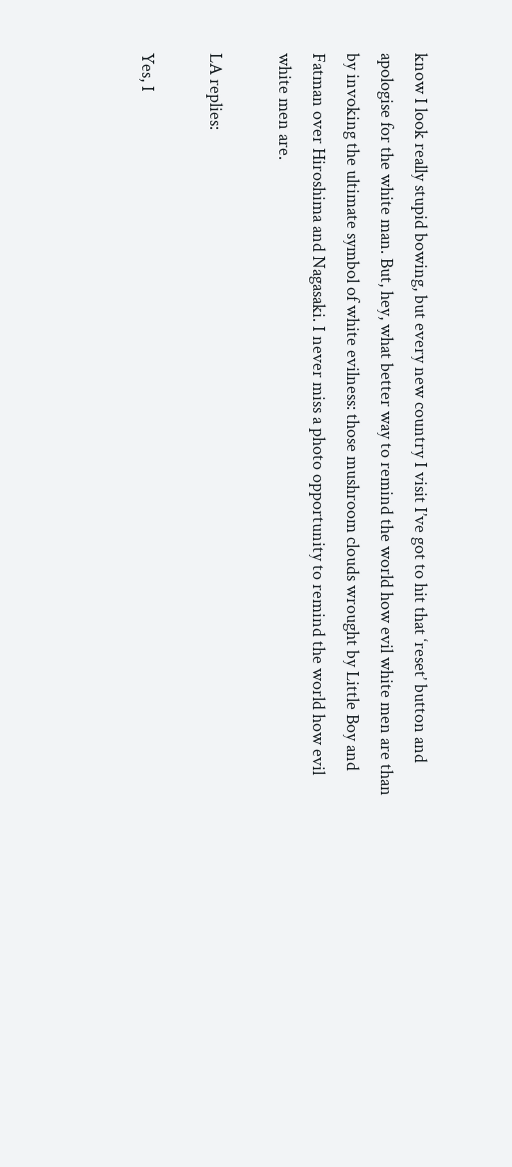know I look really stupid bowing, but every new country I visit I’ve got to hit that ‘reset’ button and apologise for the white man. But, hey, what better way to remind the world how evil white men are than by invoking the ultimate symbol of white evilness: those mushroom clouds wrought by Little Boy and Fatman over Hiroshima and Nagasaki. I never miss a photo opportunity to remind the world how evil white men are.

LA replies:

Yes, I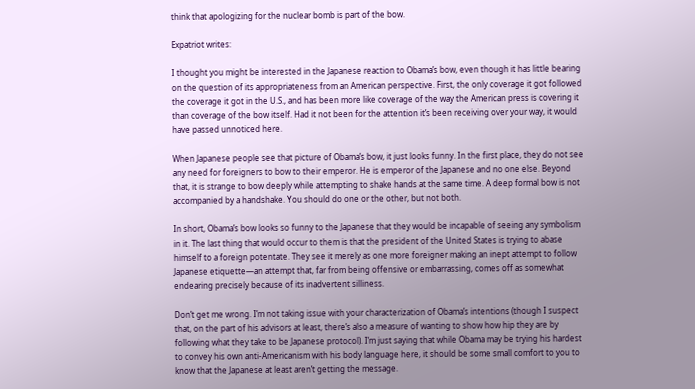think that apologizing for the nuclear bomb is part of the bow.

Expatriot writes:

I thought you might be interested in the Japanese reaction to Obama’s bow, even though it has little bearing on the question of its appropriateness from an American perspective. First, the only coverage it got followed the coverage it got in the U.S., and has been more like coverage of the way the American press is covering it than coverage of the bow itself. Had it not been for the attention it’s been receiving over your way, it would have passed unnoticed here.

When Japanese people see that picture of Obama’s bow, it just looks funny. In the first place, they do not see any need for foreigners to bow to their emperor. He is emperor of the Japanese and no one else. Beyond that, it is strange to bow deeply while attempting to shake hands at the same time. A deep formal bow is not accompanied by a handshake. You should do one or the other, but not both.

In short, Obama’s bow looks so funny to the Japanese that they would be incapable of seeing any symbolism in it. The last thing that would occur to them is that the president of the United States is trying to abase himself to a foreign potentate. They see it merely as one more foreigner making an inept attempt to follow Japanese etiquette—an attempt that, far from being offensive or embarrassing, comes off as somewhat endearing precisely because of its inadvertent silliness.

Don’t get me wrong. I’m not taking issue with your characterization of Obama’s intentions (though I suspect that, on the part of his advisors at least, there’s also a measure of wanting to show how hip they are by following what they take to be Japanese protocol). I’m just saying that while Obama may be trying his hardest to convey his own anti-Americanism with his body language here, it should be some small comfort to you to know that the Japanese at least aren’t getting the message.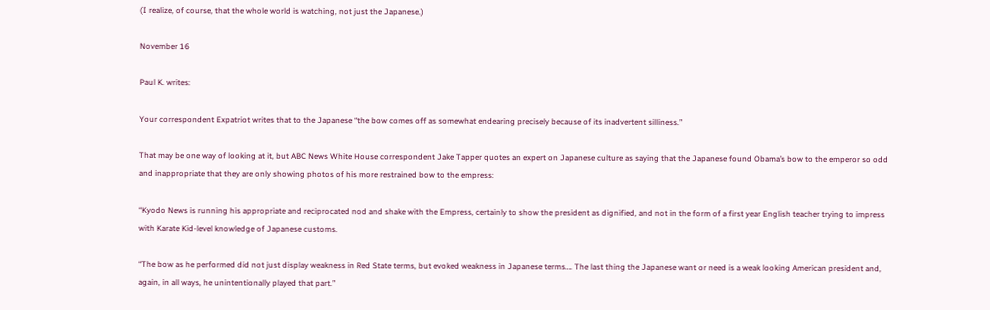(I realize, of course, that the whole world is watching, not just the Japanese.)

November 16

Paul K. writes:

Your correspondent Expatriot writes that to the Japanese “the bow comes off as somewhat endearing precisely because of its inadvertent silliness.”

That may be one way of looking at it, but ABC News White House correspondent Jake Tapper quotes an expert on Japanese culture as saying that the Japanese found Obama’s bow to the emperor so odd and inappropriate that they are only showing photos of his more restrained bow to the empress:

“Kyodo News is running his appropriate and reciprocated nod and shake with the Empress, certainly to show the president as dignified, and not in the form of a first year English teacher trying to impress with Karate Kid-level knowledge of Japanese customs.

“The bow as he performed did not just display weakness in Red State terms, but evoked weakness in Japanese terms…. The last thing the Japanese want or need is a weak looking American president and, again, in all ways, he unintentionally played that part.”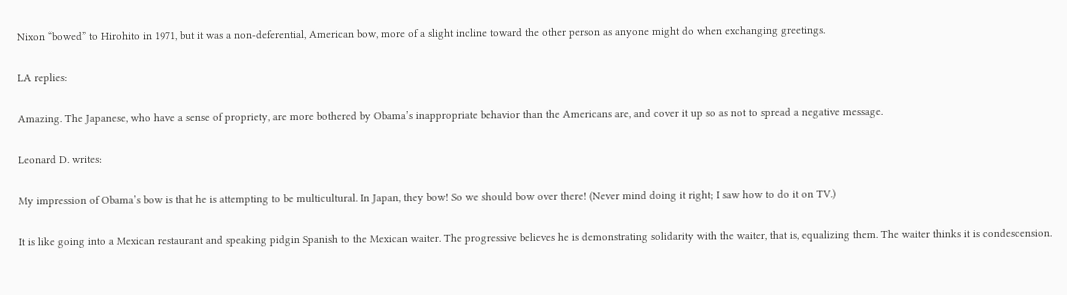Nixon “bowed” to Hirohito in 1971, but it was a non-deferential, American bow, more of a slight incline toward the other person as anyone might do when exchanging greetings.

LA replies:

Amazing. The Japanese, who have a sense of propriety, are more bothered by Obama’s inappropriate behavior than the Americans are, and cover it up so as not to spread a negative message.

Leonard D. writes:

My impression of Obama’s bow is that he is attempting to be multicultural. In Japan, they bow! So we should bow over there! (Never mind doing it right; I saw how to do it on TV.)

It is like going into a Mexican restaurant and speaking pidgin Spanish to the Mexican waiter. The progressive believes he is demonstrating solidarity with the waiter, that is, equalizing them. The waiter thinks it is condescension.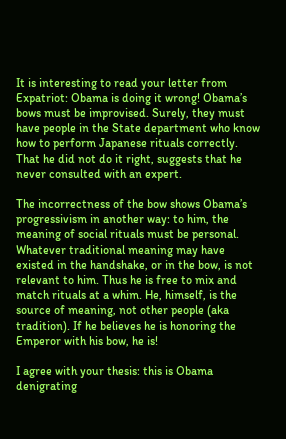It is interesting to read your letter from Expatriot: Obama is doing it wrong! Obama’s bows must be improvised. Surely, they must have people in the State department who know how to perform Japanese rituals correctly. That he did not do it right, suggests that he never consulted with an expert.

The incorrectness of the bow shows Obama’s progressivism in another way: to him, the meaning of social rituals must be personal. Whatever traditional meaning may have existed in the handshake, or in the bow, is not relevant to him. Thus he is free to mix and match rituals at a whim. He, himself, is the source of meaning, not other people (aka tradition). If he believes he is honoring the Emperor with his bow, he is!

I agree with your thesis: this is Obama denigrating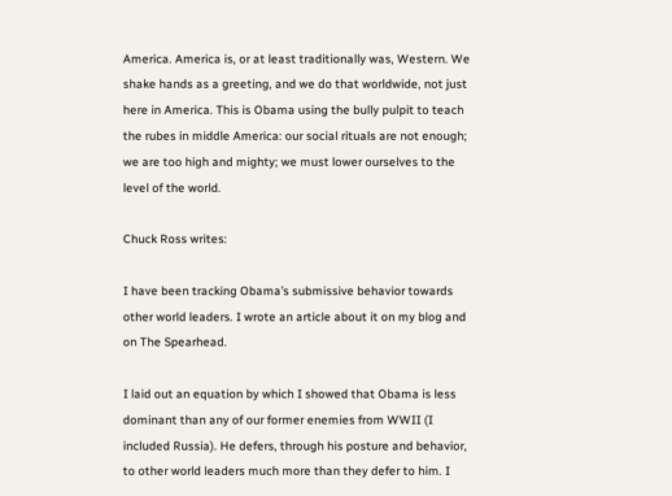America. America is, or at least traditionally was, Western. We shake hands as a greeting, and we do that worldwide, not just here in America. This is Obama using the bully pulpit to teach the rubes in middle America: our social rituals are not enough; we are too high and mighty; we must lower ourselves to the level of the world.

Chuck Ross writes:

I have been tracking Obama’s submissive behavior towards other world leaders. I wrote an article about it on my blog and on The Spearhead.

I laid out an equation by which I showed that Obama is less dominant than any of our former enemies from WWII (I included Russia). He defers, through his posture and behavior, to other world leaders much more than they defer to him. I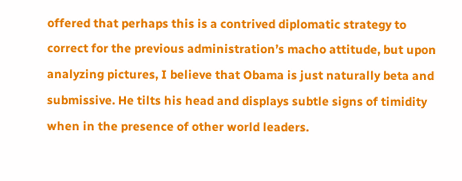offered that perhaps this is a contrived diplomatic strategy to correct for the previous administration’s macho attitude, but upon analyzing pictures, I believe that Obama is just naturally beta and submissive. He tilts his head and displays subtle signs of timidity when in the presence of other world leaders.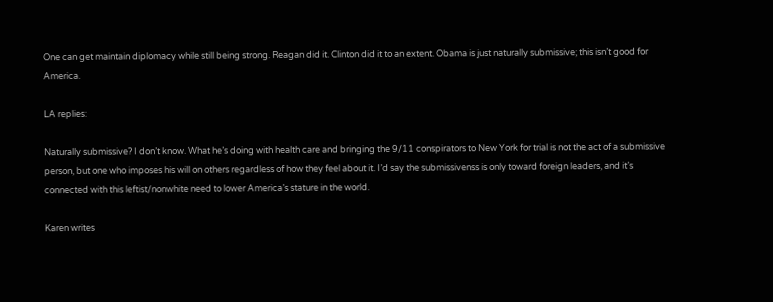One can get maintain diplomacy while still being strong. Reagan did it. Clinton did it to an extent. Obama is just naturally submissive; this isn’t good for America.

LA replies:

Naturally submissive? I don’t know. What he’s doing with health care and bringing the 9/11 conspirators to New York for trial is not the act of a submissive person, but one who imposes his will on others regardless of how they feel about it. I’d say the submissivenss is only toward foreign leaders, and it’s connected with this leftist/nonwhite need to lower America’s stature in the world.

Karen writes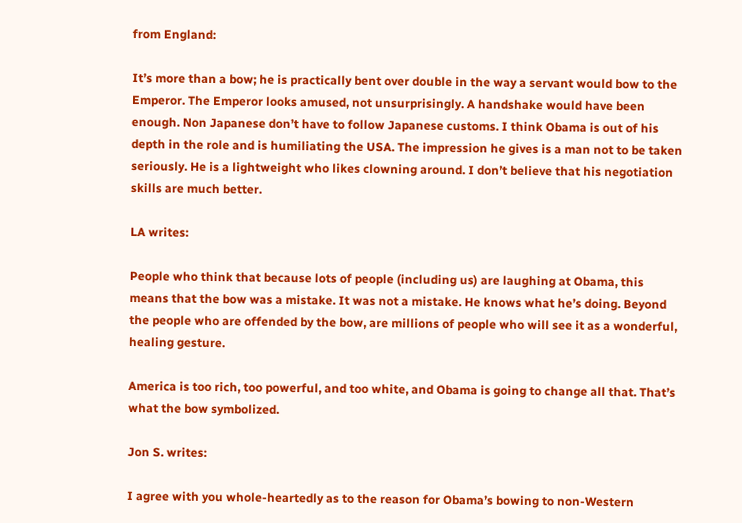from England:

It’s more than a bow; he is practically bent over double in the way a servant would bow to the Emperor. The Emperor looks amused, not unsurprisingly. A handshake would have been enough. Non Japanese don’t have to follow Japanese customs. I think Obama is out of his depth in the role and is humiliating the USA. The impression he gives is a man not to be taken seriously. He is a lightweight who likes clowning around. I don’t believe that his negotiation skills are much better.

LA writes:

People who think that because lots of people (including us) are laughing at Obama, this means that the bow was a mistake. It was not a mistake. He knows what he’s doing. Beyond the people who are offended by the bow, are millions of people who will see it as a wonderful, healing gesture.

America is too rich, too powerful, and too white, and Obama is going to change all that. That’s what the bow symbolized.

Jon S. writes:

I agree with you whole-heartedly as to the reason for Obama’s bowing to non-Western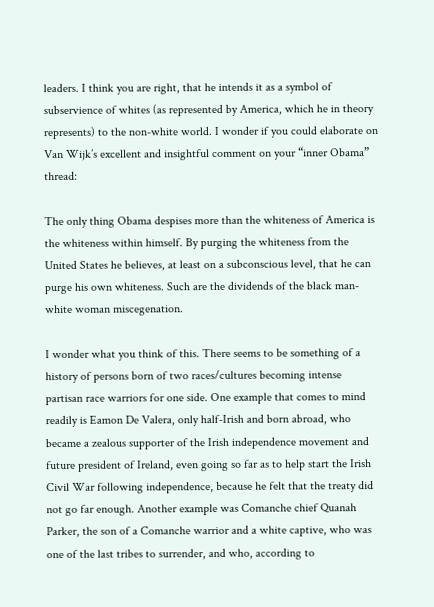leaders. I think you are right, that he intends it as a symbol of subservience of whites (as represented by America, which he in theory represents) to the non-white world. I wonder if you could elaborate on Van Wijk’s excellent and insightful comment on your “inner Obama” thread:

The only thing Obama despises more than the whiteness of America is the whiteness within himself. By purging the whiteness from the United States he believes, at least on a subconscious level, that he can purge his own whiteness. Such are the dividends of the black man-white woman miscegenation.

I wonder what you think of this. There seems to be something of a history of persons born of two races/cultures becoming intense partisan race warriors for one side. One example that comes to mind readily is Eamon De Valera, only half-Irish and born abroad, who became a zealous supporter of the Irish independence movement and future president of Ireland, even going so far as to help start the Irish Civil War following independence, because he felt that the treaty did not go far enough. Another example was Comanche chief Quanah Parker, the son of a Comanche warrior and a white captive, who was one of the last tribes to surrender, and who, according to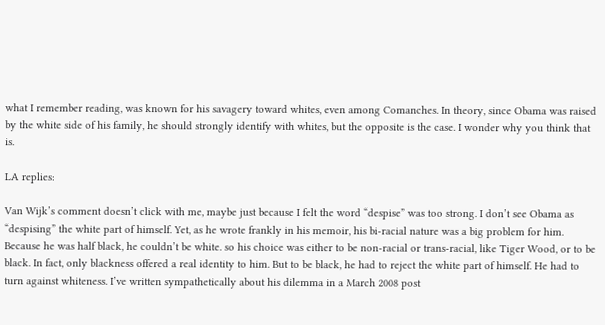what I remember reading, was known for his savagery toward whites, even among Comanches. In theory, since Obama was raised by the white side of his family, he should strongly identify with whites, but the opposite is the case. I wonder why you think that is.

LA replies:

Van Wijk’s comment doesn’t click with me, maybe just because I felt the word “despise” was too strong. I don’t see Obama as “despising” the white part of himself. Yet, as he wrote frankly in his memoir, his bi-racial nature was a big problem for him. Because he was half black, he couldn’t be white. so his choice was either to be non-racial or trans-racial, like Tiger Wood, or to be black. In fact, only blackness offered a real identity to him. But to be black, he had to reject the white part of himself. He had to turn against whiteness. I’ve written sympathetically about his dilemma in a March 2008 post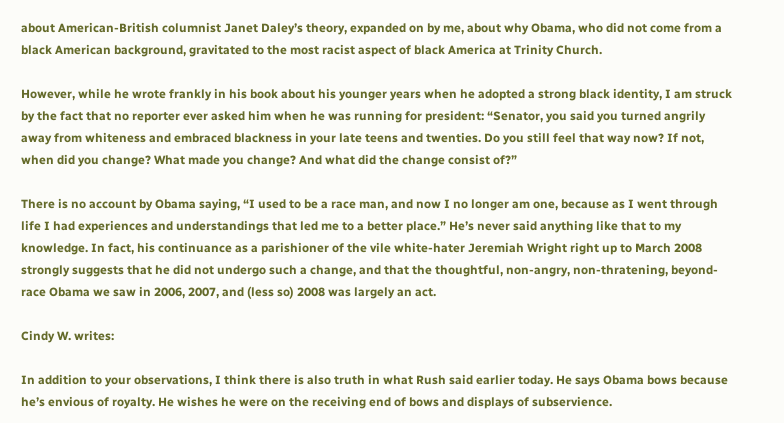about American-British columnist Janet Daley’s theory, expanded on by me, about why Obama, who did not come from a black American background, gravitated to the most racist aspect of black America at Trinity Church.

However, while he wrote frankly in his book about his younger years when he adopted a strong black identity, I am struck by the fact that no reporter ever asked him when he was running for president: “Senator, you said you turned angrily away from whiteness and embraced blackness in your late teens and twenties. Do you still feel that way now? If not, when did you change? What made you change? And what did the change consist of?”

There is no account by Obama saying, “I used to be a race man, and now I no longer am one, because as I went through life I had experiences and understandings that led me to a better place.” He’s never said anything like that to my knowledge. In fact, his continuance as a parishioner of the vile white-hater Jeremiah Wright right up to March 2008 strongly suggests that he did not undergo such a change, and that the thoughtful, non-angry, non-thratening, beyond-race Obama we saw in 2006, 2007, and (less so) 2008 was largely an act.

Cindy W. writes:

In addition to your observations, I think there is also truth in what Rush said earlier today. He says Obama bows because he’s envious of royalty. He wishes he were on the receiving end of bows and displays of subservience.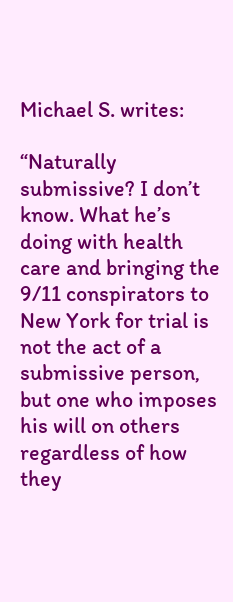Michael S. writes:

“Naturally submissive? I don’t know. What he’s doing with health care and bringing the 9/11 conspirators to New York for trial is not the act of a submissive person, but one who imposes his will on others regardless of how they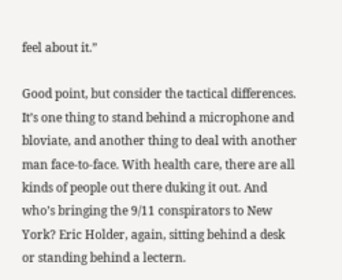feel about it.”

Good point, but consider the tactical differences. It’s one thing to stand behind a microphone and bloviate, and another thing to deal with another man face-to-face. With health care, there are all kinds of people out there duking it out. And who’s bringing the 9/11 conspirators to New York? Eric Holder, again, sitting behind a desk or standing behind a lectern.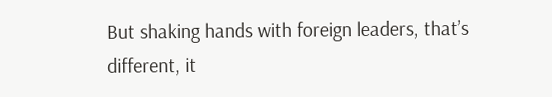But shaking hands with foreign leaders, that’s different, it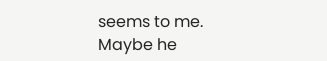seems to me. Maybe he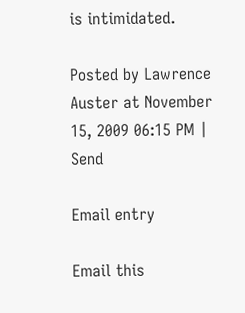is intimidated.

Posted by Lawrence Auster at November 15, 2009 06:15 PM | Send

Email entry

Email this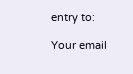entry to:

Your email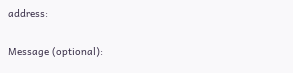address:

Message (optional):